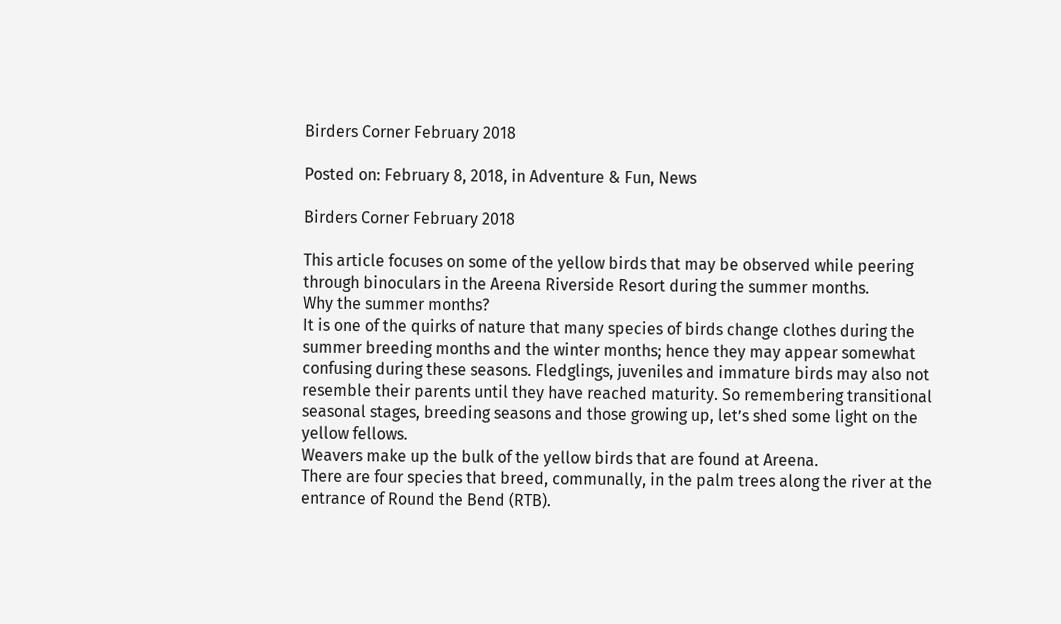Birders Corner February 2018

Posted on: February 8, 2018, in Adventure & Fun, News

Birders Corner February 2018

This article focuses on some of the yellow birds that may be observed while peering through binoculars in the Areena Riverside Resort during the summer months.
Why the summer months?
It is one of the quirks of nature that many species of birds change clothes during the summer breeding months and the winter months; hence they may appear somewhat confusing during these seasons. Fledglings, juveniles and immature birds may also not resemble their parents until they have reached maturity. So remembering transitional seasonal stages, breeding seasons and those growing up, let’s shed some light on the yellow fellows.
Weavers make up the bulk of the yellow birds that are found at Areena.
There are four species that breed, communally, in the palm trees along the river at the entrance of Round the Bend (RTB).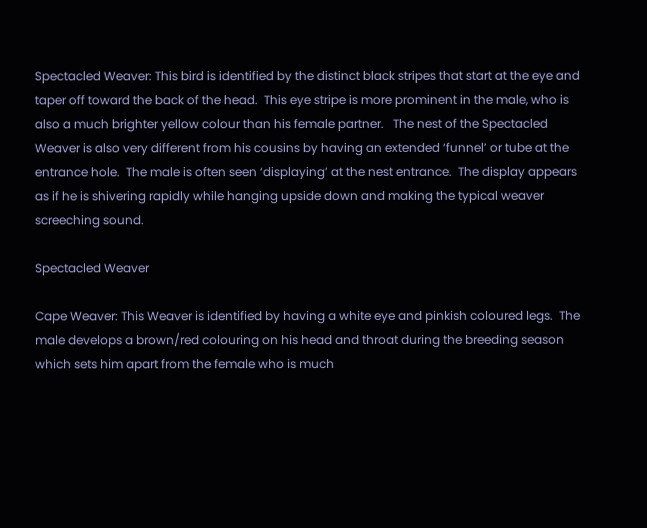Spectacled Weaver: This bird is identified by the distinct black stripes that start at the eye and taper off toward the back of the head.  This eye stripe is more prominent in the male, who is also a much brighter yellow colour than his female partner.   The nest of the Spectacled Weaver is also very different from his cousins by having an extended ‘funnel’ or tube at the entrance hole.  The male is often seen ‘displaying’ at the nest entrance.  The display appears as if he is shivering rapidly while hanging upside down and making the typical weaver screeching sound.

Spectacled Weaver

Cape Weaver: This Weaver is identified by having a white eye and pinkish coloured legs.  The male develops a brown/red colouring on his head and throat during the breeding season which sets him apart from the female who is much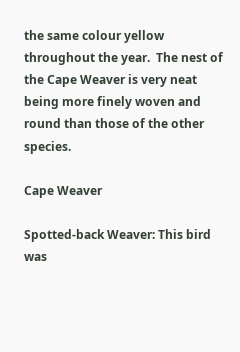the same colour yellow throughout the year.  The nest of the Cape Weaver is very neat being more finely woven and round than those of the other species.

Cape Weaver

Spotted-back Weaver: This bird was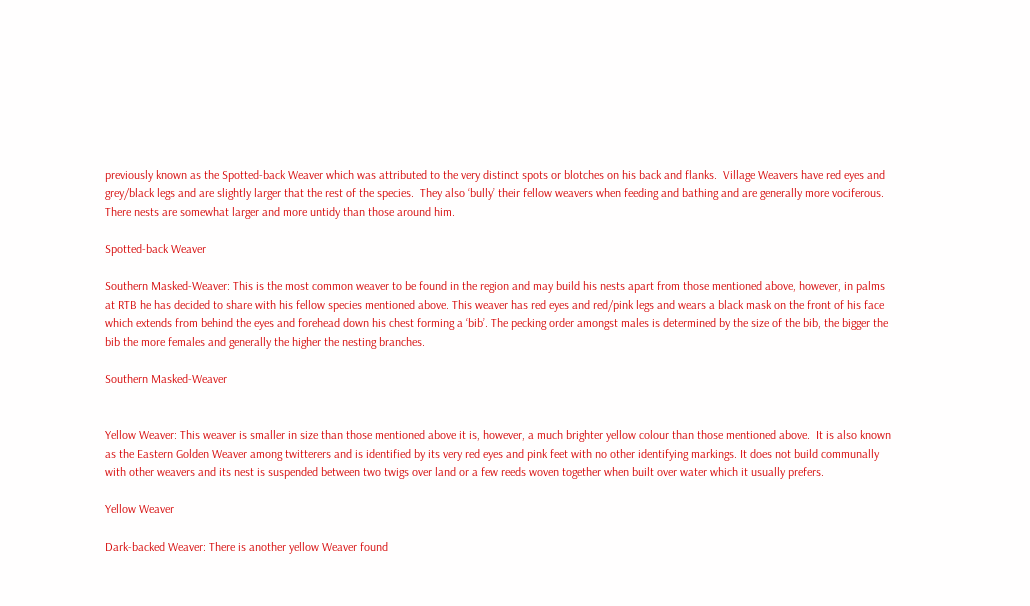previously known as the Spotted-back Weaver which was attributed to the very distinct spots or blotches on his back and flanks.  Village Weavers have red eyes and grey/black legs and are slightly larger that the rest of the species.  They also ‘bully’ their fellow weavers when feeding and bathing and are generally more vociferous.  There nests are somewhat larger and more untidy than those around him.

Spotted-back Weaver

Southern Masked-Weaver: This is the most common weaver to be found in the region and may build his nests apart from those mentioned above, however, in palms at RTB he has decided to share with his fellow species mentioned above. This weaver has red eyes and red/pink legs and wears a black mask on the front of his face which extends from behind the eyes and forehead down his chest forming a ‘bib’. The pecking order amongst males is determined by the size of the bib, the bigger the bib the more females and generally the higher the nesting branches.

Southern Masked-Weaver


Yellow Weaver: This weaver is smaller in size than those mentioned above it is, however, a much brighter yellow colour than those mentioned above.  It is also known as the Eastern Golden Weaver among twitterers and is identified by its very red eyes and pink feet with no other identifying markings. It does not build communally with other weavers and its nest is suspended between two twigs over land or a few reeds woven together when built over water which it usually prefers.

Yellow Weaver

Dark-backed Weaver: There is another yellow Weaver found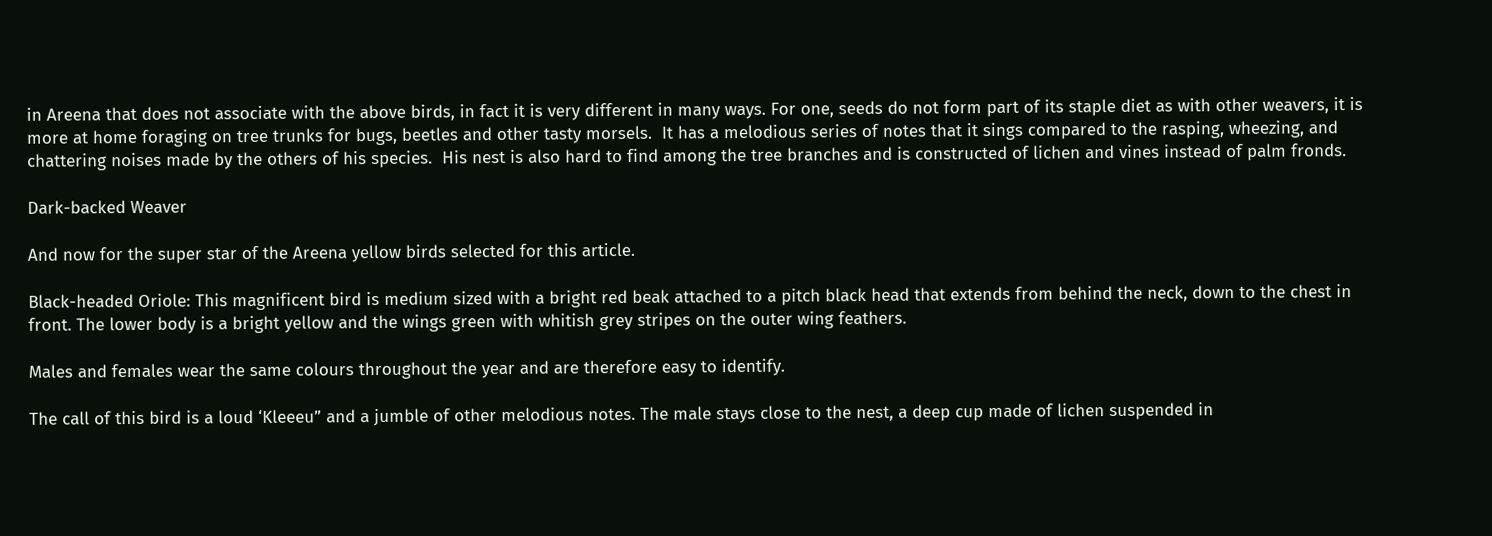in Areena that does not associate with the above birds, in fact it is very different in many ways. For one, seeds do not form part of its staple diet as with other weavers, it is more at home foraging on tree trunks for bugs, beetles and other tasty morsels.  It has a melodious series of notes that it sings compared to the rasping, wheezing, and chattering noises made by the others of his species.  His nest is also hard to find among the tree branches and is constructed of lichen and vines instead of palm fronds.

Dark-backed Weaver

And now for the super star of the Areena yellow birds selected for this article.

Black-headed Oriole: This magnificent bird is medium sized with a bright red beak attached to a pitch black head that extends from behind the neck, down to the chest in front. The lower body is a bright yellow and the wings green with whitish grey stripes on the outer wing feathers.

Males and females wear the same colours throughout the year and are therefore easy to identify.

The call of this bird is a loud ‘Kleeeu” and a jumble of other melodious notes. The male stays close to the nest, a deep cup made of lichen suspended in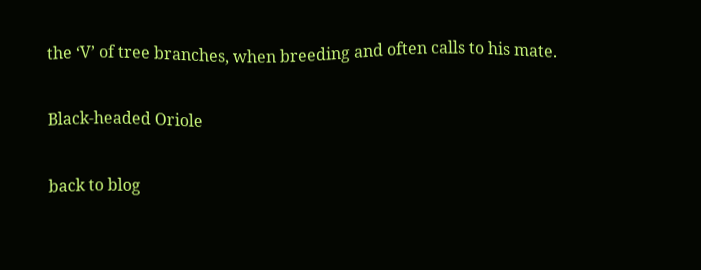the ‘V’ of tree branches, when breeding and often calls to his mate.

Black-headed Oriole

back to blog